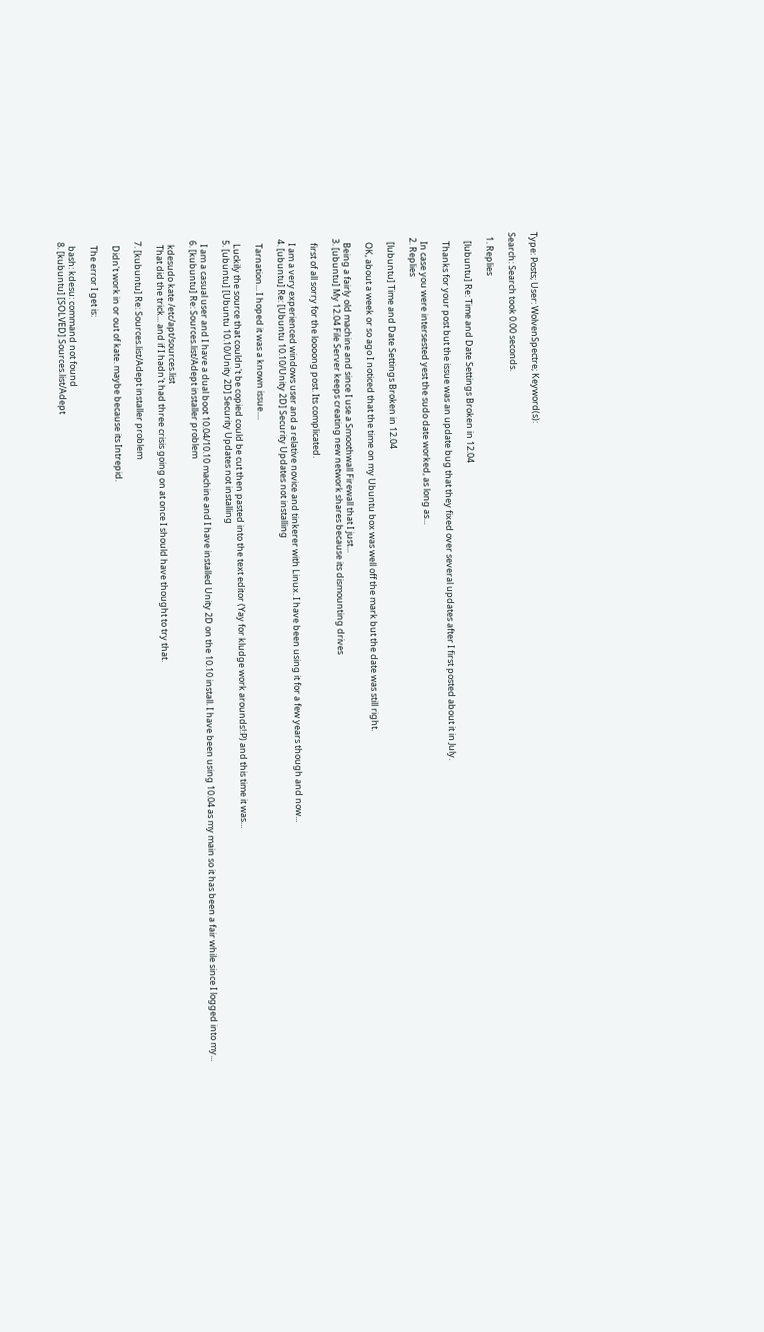Type: Posts; User: WolvenSpectre; Keyword(s):

Search: Search took 0.00 seconds.

  1. Replies

    [lubuntu] Re: Time and Date Settings Broken in 12.04

    Thanks for your post but the issue was an update bug that they fixed over several updates after I first posted about it in July.

    In case you were intersested yest the sudo date worked, as long as...
  2. Replies

    [lubuntu] Time and Date Settings Broken in 12.04

    OK, about a week or so ago I noticed that the time on my Ubuntu box was well off the mark but the date was still right.

    Being a fairly old machine and since I use a Smoothwall Firewall that I just...
  3. [ubuntu] My 12.04 File Server keeps creating new network shares because its dismounting drives

    first of all sorry for the loooong post. Its complicated.

    I am a very experienced windows user and a relative novice and tinkerer with Linux. I have been using it for a few years though and now...
  4. [ubuntu] Re: [Ubuntu 10.10/Unity 2D] Security Updates not installing

    Tarnation... I hoped it was a known issue....

    Luckily the source that couldn't be copied could be cut then pasted into the text editor (Yay for kludge work arounds!:P) and this time it was...
  5. [ubuntu] [Ubuntu 10.10/Unity 2D] Security Updates not installing

    I am a casual user and I have a dual boot 10.04/10.10 machine and I have installed Unity 2D on the 10.10 install. I have been using 10.04 as my main so it has been a fair while since I logged into my...
  6. [kubuntu] Re: Sources.list/Adept installer problem

    kdesudo kate /etc/apt/sources.list
    That did the trick... and if I hadn't had three crisis going on at once I should have thought to try that.

  7. [kubuntu] Re: Sources.list/Adept installer problem

    Didn't work in or out of kate. maybe because its Intrepid.

    The error I get is:

    bash: kdesu: command not found
  8. [kubuntu] [SOLVED] Sources.list/Adept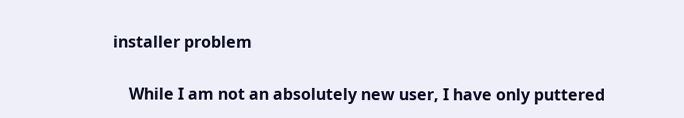installer problem

    While I am not an absolutely new user, I have only puttered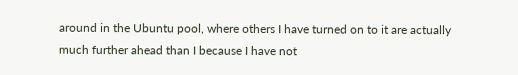around in the Ubuntu pool, where others I have turned on to it are actually much further ahead than I because I have not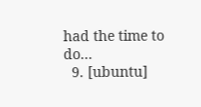had the time to do...
  9. [ubuntu]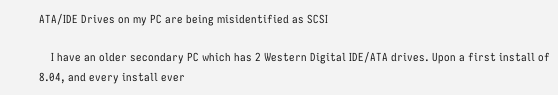ATA/IDE Drives on my PC are being misidentified as SCSI

    I have an older secondary PC which has 2 Western Digital IDE/ATA drives. Upon a first install of 8.04, and every install ever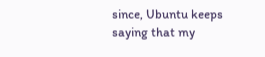since, Ubuntu keeps saying that my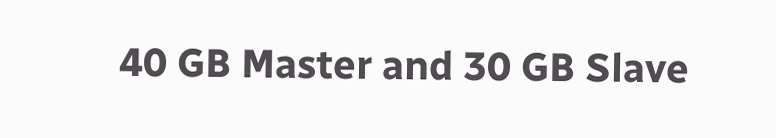40 GB Master and 30 GB Slave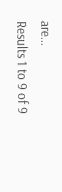are...
Results 1 to 9 of 9